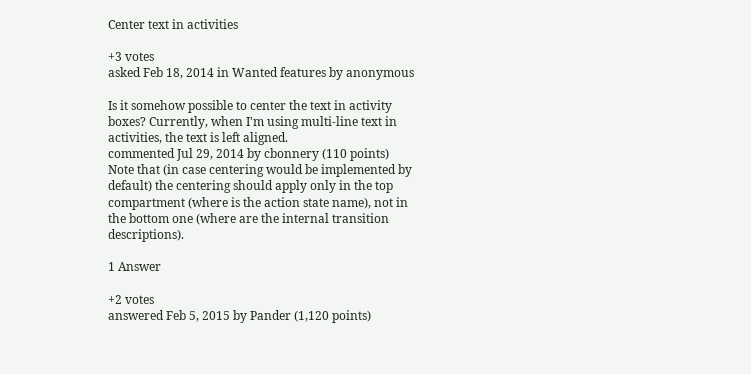Center text in activities

+3 votes
asked Feb 18, 2014 in Wanted features by anonymous

Is it somehow possible to center the text in activity boxes? Currently, when I'm using multi-line text in activities, the text is left aligned.
commented Jul 29, 2014 by cbonnery (110 points)
Note that (in case centering would be implemented by default) the centering should apply only in the top compartment (where is the action state name), not in the bottom one (where are the internal transition descriptions).

1 Answer

+2 votes
answered Feb 5, 2015 by Pander (1,120 points)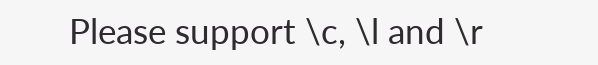Please support \c, \l and \r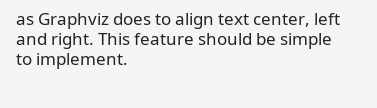as Graphviz does to align text center, left and right. This feature should be simple to implement.